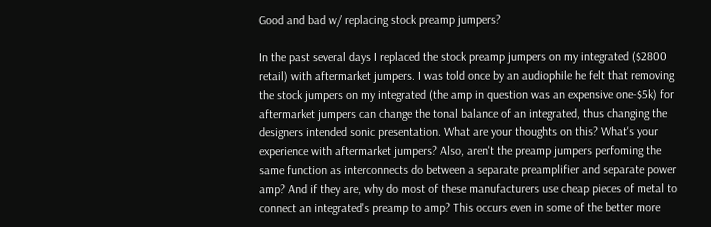Good and bad w/ replacing stock preamp jumpers?

In the past several days I replaced the stock preamp jumpers on my integrated ($2800 retail) with aftermarket jumpers. I was told once by an audiophile he felt that removing the stock jumpers on my integrated (the amp in question was an expensive one-$5k) for aftermarket jumpers can change the tonal balance of an integrated, thus changing the designers intended sonic presentation. What are your thoughts on this? What's your experience with aftermarket jumpers? Also, aren't the preamp jumpers perfoming the same function as interconnects do between a separate preamplifier and separate power amp? And if they are, why do most of these manufacturers use cheap pieces of metal to connect an integrated's preamp to amp? This occurs even in some of the better more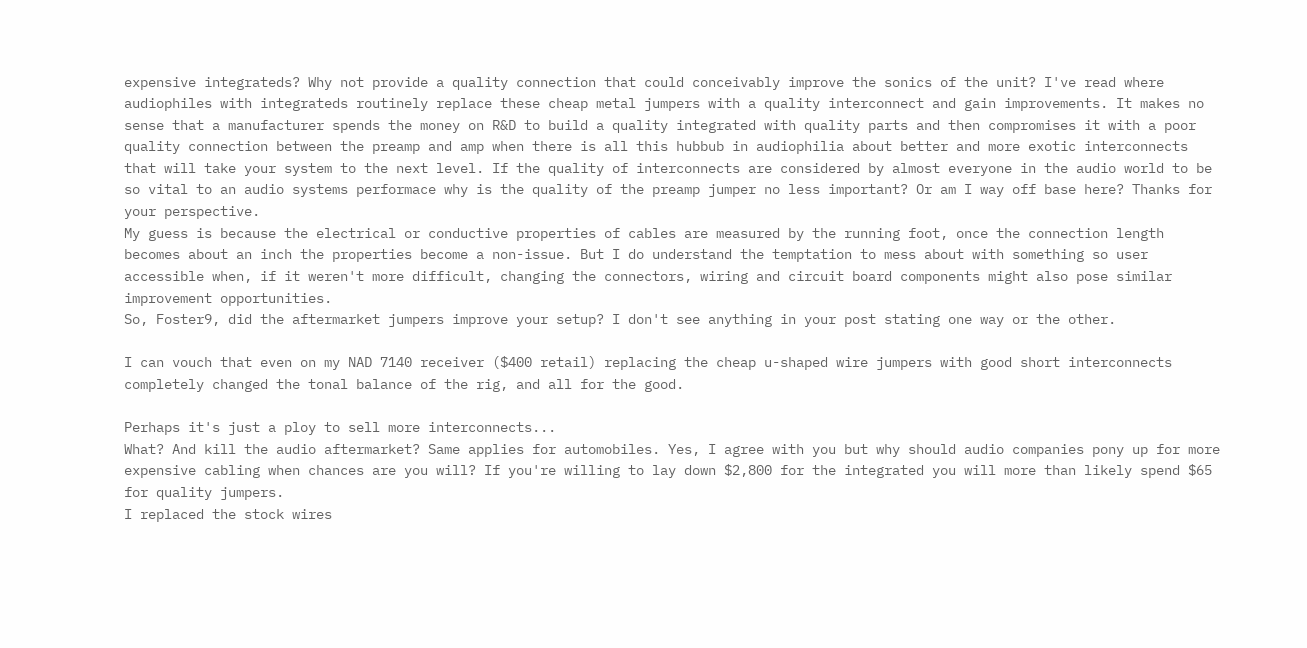expensive integrateds? Why not provide a quality connection that could conceivably improve the sonics of the unit? I've read where audiophiles with integrateds routinely replace these cheap metal jumpers with a quality interconnect and gain improvements. It makes no sense that a manufacturer spends the money on R&D to build a quality integrated with quality parts and then compromises it with a poor quality connection between the preamp and amp when there is all this hubbub in audiophilia about better and more exotic interconnects that will take your system to the next level. If the quality of interconnects are considered by almost everyone in the audio world to be so vital to an audio systems performace why is the quality of the preamp jumper no less important? Or am I way off base here? Thanks for your perspective.
My guess is because the electrical or conductive properties of cables are measured by the running foot, once the connection length becomes about an inch the properties become a non-issue. But I do understand the temptation to mess about with something so user accessible when, if it weren't more difficult, changing the connectors, wiring and circuit board components might also pose similar improvement opportunities.
So, Foster9, did the aftermarket jumpers improve your setup? I don't see anything in your post stating one way or the other.

I can vouch that even on my NAD 7140 receiver ($400 retail) replacing the cheap u-shaped wire jumpers with good short interconnects completely changed the tonal balance of the rig, and all for the good.

Perhaps it's just a ploy to sell more interconnects...
What? And kill the audio aftermarket? Same applies for automobiles. Yes, I agree with you but why should audio companies pony up for more expensive cabling when chances are you will? If you're willing to lay down $2,800 for the integrated you will more than likely spend $65 for quality jumpers.
I replaced the stock wires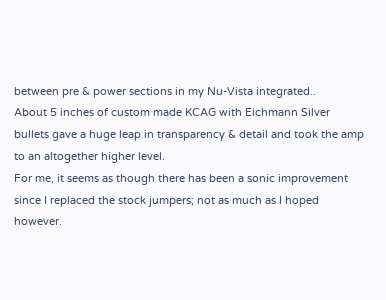between pre & power sections in my Nu-Vista integrated..
About 5 inches of custom made KCAG with Eichmann Silver bullets gave a huge leap in transparency & detail and took the amp to an altogether higher level.
For me, it seems as though there has been a sonic improvement since I replaced the stock jumpers; not as much as I hoped however.